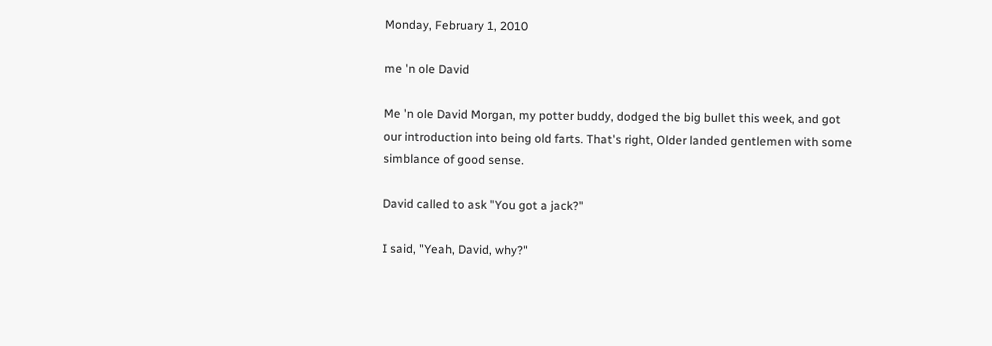Monday, February 1, 2010

me 'n ole David

Me 'n ole David Morgan, my potter buddy, dodged the big bullet this week, and got our introduction into being old farts. That's right, Older landed gentlemen with some simblance of good sense.

David called to ask "You got a jack?"

I said, "Yeah, David, why?"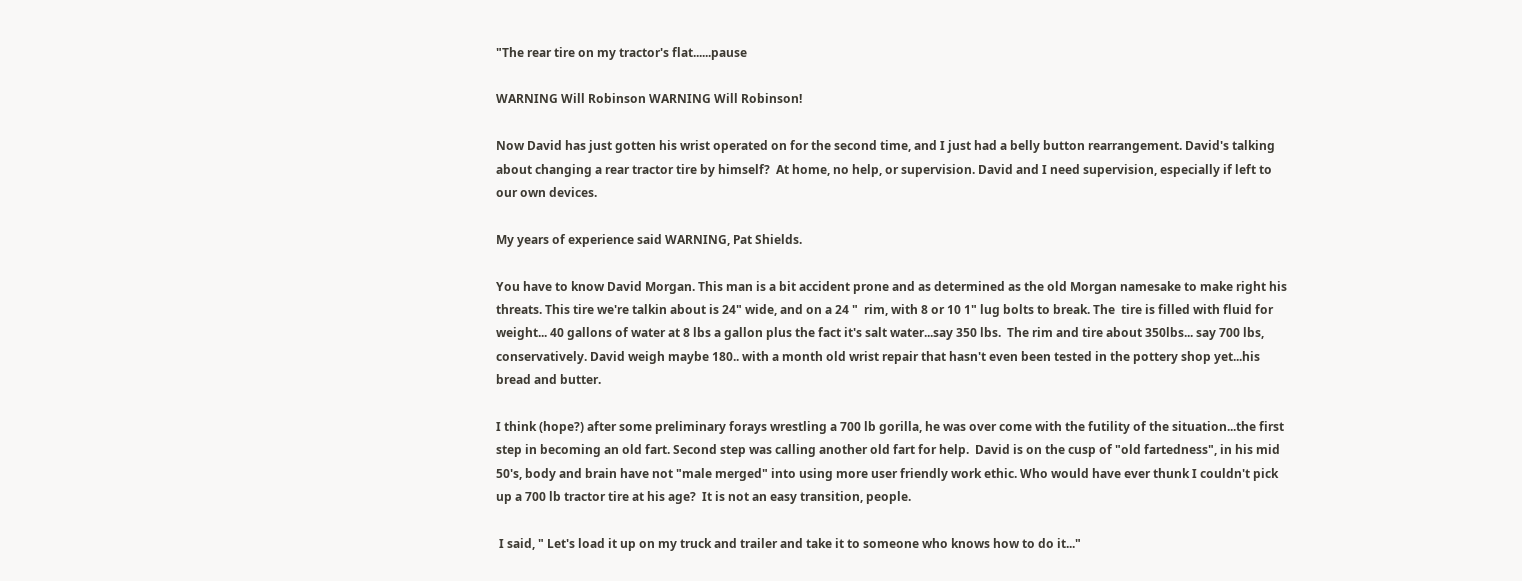"The rear tire on my tractor's flat......pause

WARNING Will Robinson WARNING Will Robinson!

Now David has just gotten his wrist operated on for the second time, and I just had a belly button rearrangement. David's talking about changing a rear tractor tire by himself?  At home, no help, or supervision. David and I need supervision, especially if left to our own devices.

My years of experience said WARNING, Pat Shields.

You have to know David Morgan. This man is a bit accident prone and as determined as the old Morgan namesake to make right his threats. This tire we're talkin about is 24" wide, and on a 24 "  rim, with 8 or 10 1" lug bolts to break. The  tire is filled with fluid for weight... 40 gallons of water at 8 lbs a gallon plus the fact it's salt water...say 350 lbs.  The rim and tire about 350lbs... say 700 lbs, conservatively. David weigh maybe 180.. with a month old wrist repair that hasn't even been tested in the pottery shop yet...his bread and butter.

I think (hope?) after some preliminary forays wrestling a 700 lb gorilla, he was over come with the futility of the situation...the first step in becoming an old fart. Second step was calling another old fart for help.  David is on the cusp of "old fartedness", in his mid 50's, body and brain have not "male merged" into using more user friendly work ethic. Who would have ever thunk I couldn't pick up a 700 lb tractor tire at his age?  It is not an easy transition, people.

 I said, " Let's load it up on my truck and trailer and take it to someone who knows how to do it..."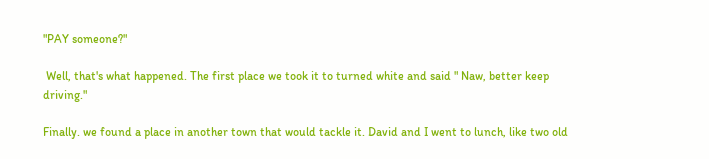"PAY someone?"

 Well, that's what happened. The first place we took it to turned white and said " Naw, better keep driving."

Finally. we found a place in another town that would tackle it. David and I went to lunch, like two old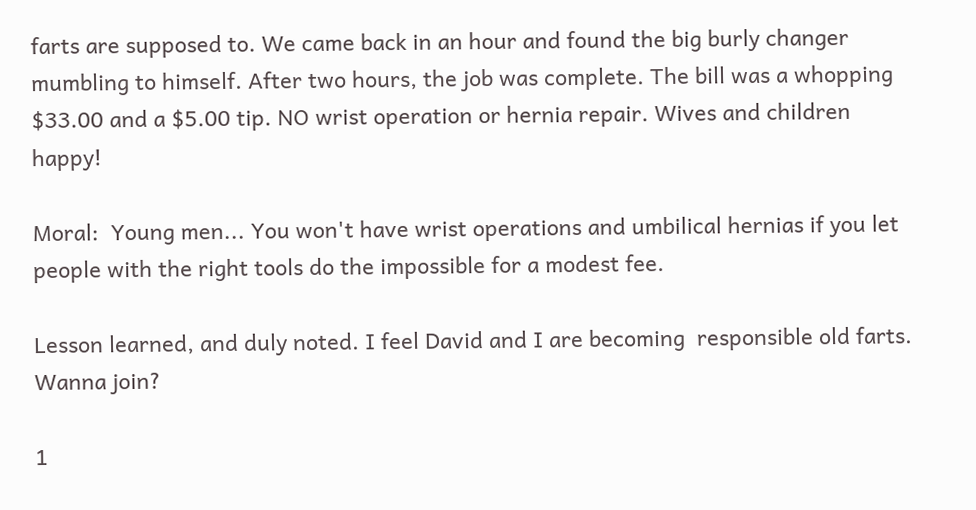farts are supposed to. We came back in an hour and found the big burly changer mumbling to himself. After two hours, the job was complete. The bill was a whopping $33.00 and a $5.00 tip. NO wrist operation or hernia repair. Wives and children happy!

Moral:  Young men... You won't have wrist operations and umbilical hernias if you let people with the right tools do the impossible for a modest fee.

Lesson learned, and duly noted. I feel David and I are becoming  responsible old farts. Wanna join?

1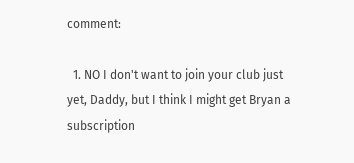comment:

  1. NO I don't want to join your club just yet, Daddy, but I think I might get Bryan a subscription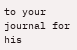to your journal for his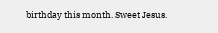birthday this month. Sweet Jesus.